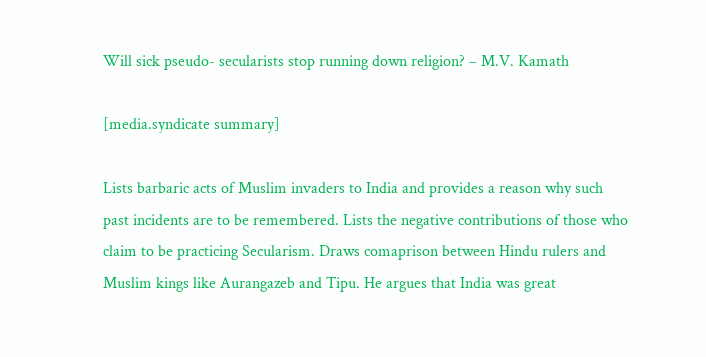Will sick pseudo- secularists stop running down religion? – M.V. Kamath

[media.syndicate summary]

Lists barbaric acts of Muslim invaders to India and provides a reason why such past incidents are to be remembered. Lists the negative contributions of those who claim to be practicing Secularism. Draws comaprison between Hindu rulers and Muslim kings like Aurangazeb and Tipu. He argues that India was great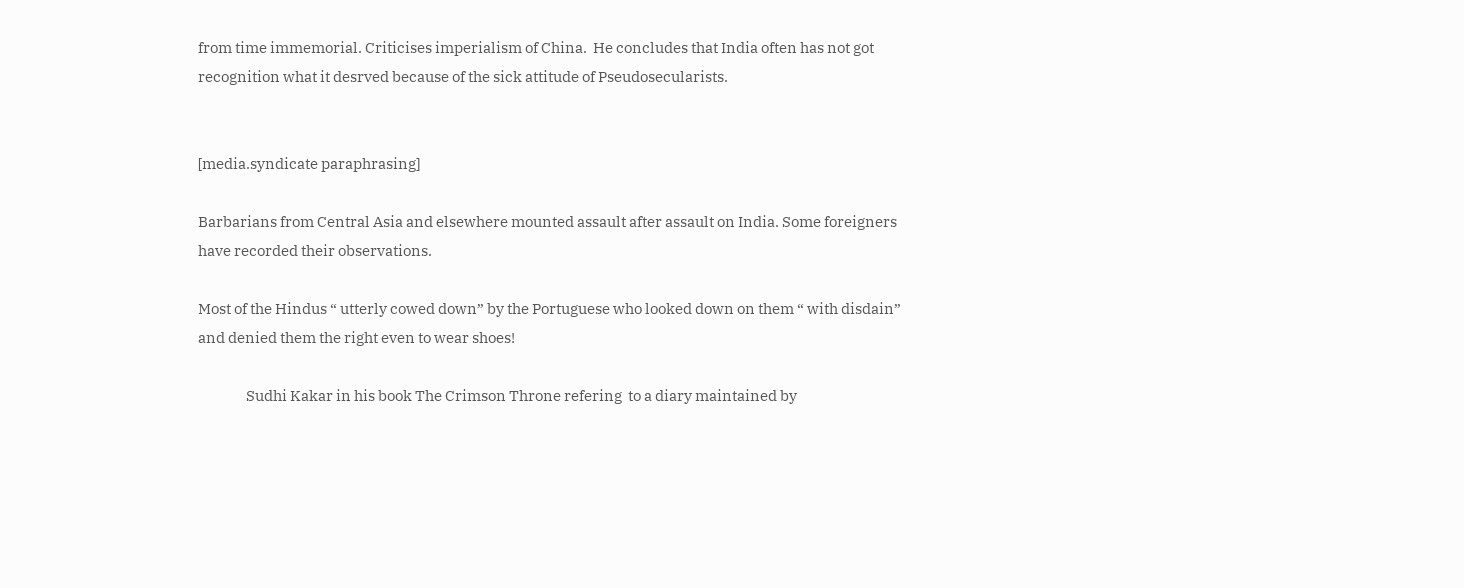from time immemorial. Criticises imperialism of China.  He concludes that India often has not got recognition what it desrved because of the sick attitude of Pseudosecularists.


[media.syndicate paraphrasing]

Barbarians from Central Asia and elsewhere mounted assault after assault on India. Some foreigners have recorded their observations.

Most of the Hindus “ utterly cowed down” by the Portuguese who looked down on them “ with disdain” and denied them the right even to wear shoes!

                Sudhi Kakar in his book The Crimson Throne refering  to a diary maintained by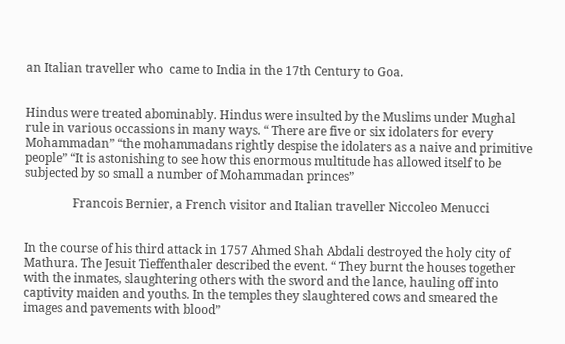an Italian traveller who  came to India in the 17th Century to Goa.


Hindus were treated abominably. Hindus were insulted by the Muslims under Mughal rule in various occassions in many ways. “ There are five or six idolaters for every Mohammadan” “the mohammadans rightly despise the idolaters as a naive and primitive people” “It is astonishing to see how this enormous multitude has allowed itself to be subjected by so small a number of Mohammadan princes”

                Francois Bernier, a French visitor and Italian traveller Niccoleo Menucci


In the course of his third attack in 1757 Ahmed Shah Abdali destroyed the holy city of Mathura. The Jesuit Tieffenthaler described the event. “ They burnt the houses together with the inmates, slaughtering others with the sword and the lance, hauling off into captivity maiden and youths. In the temples they slaughtered cows and smeared the images and pavements with blood”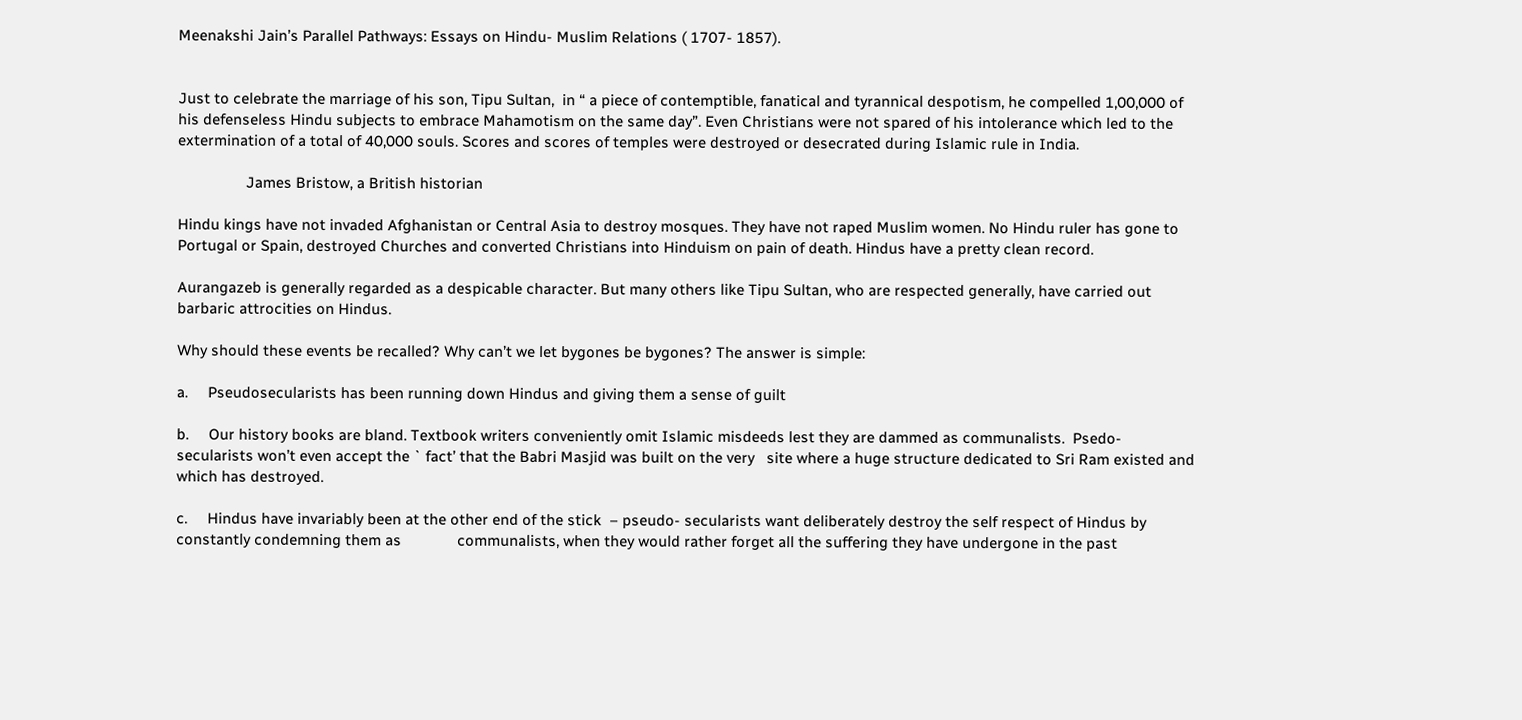Meenakshi Jain’s Parallel Pathways: Essays on Hindu- Muslim Relations ( 1707- 1857).


Just to celebrate the marriage of his son, Tipu Sultan,  in “ a piece of contemptible, fanatical and tyrannical despotism, he compelled 1,00,000 of his defenseless Hindu subjects to embrace Mahamotism on the same day”. Even Christians were not spared of his intolerance which led to the extermination of a total of 40,000 souls. Scores and scores of temples were destroyed or desecrated during Islamic rule in India.

                 James Bristow, a British historian

Hindu kings have not invaded Afghanistan or Central Asia to destroy mosques. They have not raped Muslim women. No Hindu ruler has gone to Portugal or Spain, destroyed Churches and converted Christians into Hinduism on pain of death. Hindus have a pretty clean record.

Aurangazeb is generally regarded as a despicable character. But many others like Tipu Sultan, who are respected generally, have carried out barbaric attrocities on Hindus.

Why should these events be recalled? Why can’t we let bygones be bygones? The answer is simple:

a.     Pseudosecularists has been running down Hindus and giving them a sense of guilt

b.     Our history books are bland. Textbook writers conveniently omit Islamic misdeeds lest they are dammed as communalists.  Psedo- secularists won’t even accept the ` fact’ that the Babri Masjid was built on the very   site where a huge structure dedicated to Sri Ram existed and which has destroyed.

c.     Hindus have invariably been at the other end of the stick  – pseudo- secularists want deliberately destroy the self respect of Hindus by constantly condemning them as              communalists, when they would rather forget all the suffering they have undergone in the past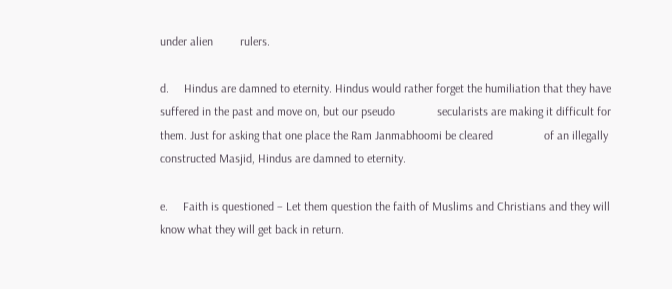under alien         rulers.

d.     Hindus are damned to eternity. Hindus would rather forget the humiliation that they have suffered in the past and move on, but our pseudo              secularists are making it difficult for them. Just for asking that one place the Ram Janmabhoomi be cleared                 of an illegally constructed Masjid, Hindus are damned to eternity.

e.     Faith is questioned – Let them question the faith of Muslims and Christians and they will know what they will get back in return.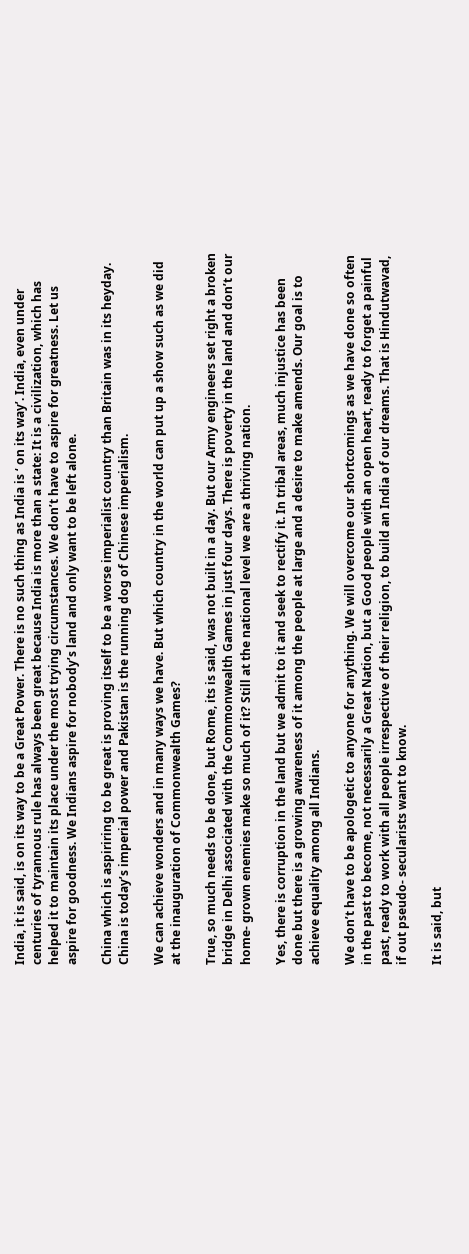India, it is said, is on its way to be a Great Power. There is no such thing as India is ‘ on its way’. India, even under centuries of tyrannous rule has always been great because India is more than a state: It is a civilization, which has helped it to maintain its place under the most trying circumstances. We don’t have to aspire for greatness. Let us aspire for goodness. We Indians aspire for nobody’s land and only want to be left alone.

China which is aspiriring to be great is proving itself to be a worse imperialist country than Britain was in its heyday. China is today’s imperial power and Pakistan is the running dog of Chinese imperialism.

We can achieve wonders and in many ways we have. But which country in the world can put up a show such as we did at the inauguration of Commonwealth Games?

True, so much needs to be done, but Rome, its is said, was not built in a day. But our Army engineers set right a broken bridge in Delhi associated with the Commonwealth Games in just four days. There is poverty in the land and don’t our home- grown enemies make so much of it? Still at the national level we are a thriving nation.

Yes, there is corruption in the land but we admit to it and seek to rectify it. In tribal areas, much injustice has been done but there is a growing awareness of it among the people at large and a desire to make amends. Our goal is to achieve equality among all Indians.

We don’t have to be apologetic to anyone for anything. We will overcome our shortcomings as we have done so often in the past to become, not necessarily a Great Nation, but a Good people with an open heart, ready to forget a painful past, ready to work with all people irrespective of their religion, to build an India of our dreams. That is Hindutwavad, if out pseudo- secularists want to know.

It is said, but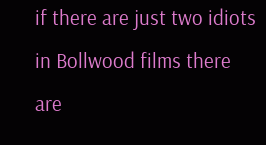if there are just two idiots in Bollwood films there are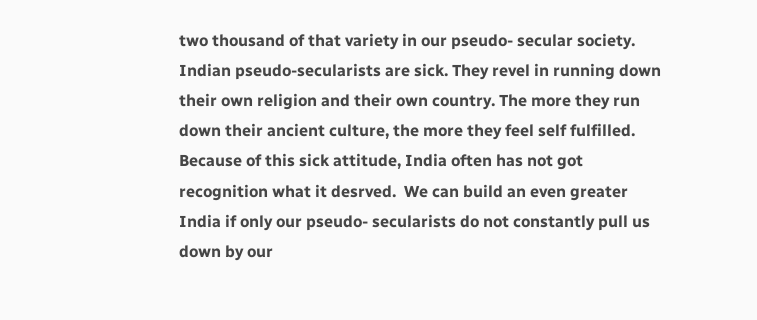two thousand of that variety in our pseudo- secular society. Indian pseudo-secularists are sick. They revel in running down their own religion and their own country. The more they run down their ancient culture, the more they feel self fulfilled.  Because of this sick attitude, India often has not got recognition what it desrved.  We can build an even greater India if only our pseudo- secularists do not constantly pull us down by our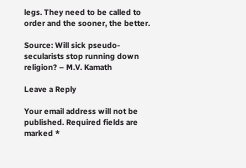legs. They need to be called to order and the sooner, the better.

Source: Will sick pseudo- secularists stop running down religion? – M.V. Kamath

Leave a Reply

Your email address will not be published. Required fields are marked *